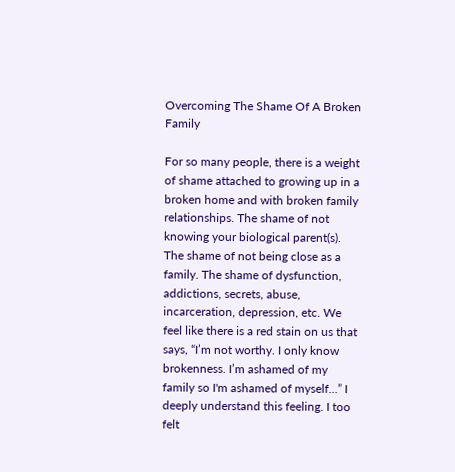Overcoming The Shame Of A Broken Family

For so many people, there is a weight of shame attached to growing up in a broken home and with broken family relationships. The shame of not knowing your biological parent(s). The shame of not being close as a family. The shame of dysfunction, addictions, secrets, abuse, incarceration, depression, etc. We feel like there is a red stain on us that says, “I’m not worthy. I only know brokenness. I’m ashamed of my family so I'm ashamed of myself…” I deeply understand this feeling. I too felt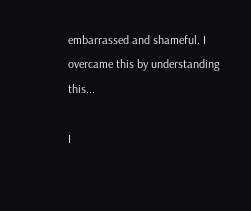embarrassed and shameful. I overcame this by understanding this...

I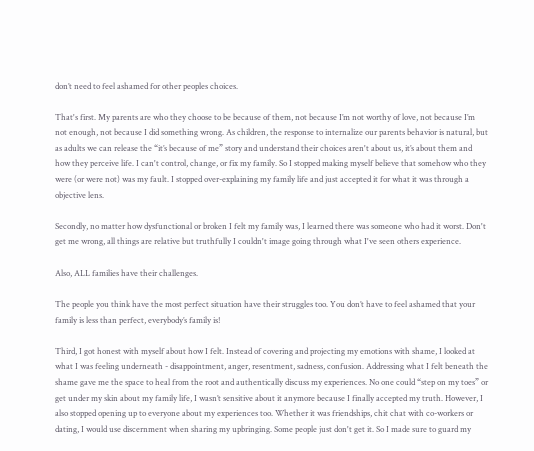don’t need to feel ashamed for other peoples choices.

That's first. My parents are who they choose to be because of them, not because I’m not worthy of love, not because I’m not enough, not because I did something wrong. As children, the response to internalize our parents behavior is natural, but as adults we can release the “it’s because of me” story and understand their choices aren't about us, it’s about them and how they perceive life. I can't control, change, or fix my family. So I stopped making myself believe that somehow who they were (or were not) was my fault. I stopped over-explaining my family life and just accepted it for what it was through a objective lens.

Secondly, no matter how dysfunctional or broken I felt my family was, I learned there was someone who had it worst. Don't get me wrong, all things are relative but truthfully I couldn't image going through what I've seen others experience.

Also, ALL families have their challenges.

The people you think have the most perfect situation have their struggles too. You don’t have to feel ashamed that your family is less than perfect, everybody’s family is!

Third, I got honest with myself about how I felt. Instead of covering and projecting my emotions with shame, I looked at what I was feeling underneath - disappointment, anger, resentment, sadness, confusion. Addressing what I felt beneath the shame gave me the space to heal from the root and authentically discuss my experiences. No one could “step on my toes” or get under my skin about my family life, I wasn’t sensitive about it anymore because I finally accepted my truth. However, I also stopped opening up to everyone about my experiences too. Whether it was friendships, chit chat with co-workers or dating, I would use discernment when sharing my upbringing. Some people just don't get it. So I made sure to guard my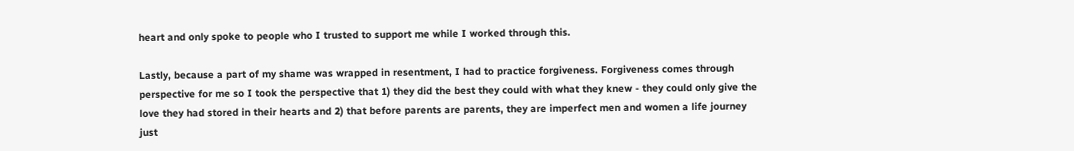heart and only spoke to people who I trusted to support me while I worked through this.

Lastly, because a part of my shame was wrapped in resentment, I had to practice forgiveness. Forgiveness comes through perspective for me so I took the perspective that 1) they did the best they could with what they knew - they could only give the love they had stored in their hearts and 2) that before parents are parents, they are imperfect men and women a life journey just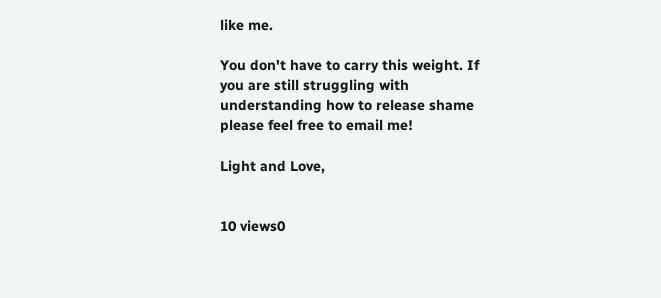like me.

You don't have to carry this weight. If you are still struggling with understanding how to release shame please feel free to email me!

Light and Love,


10 views0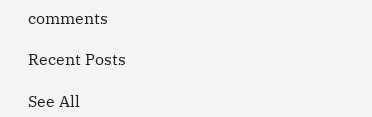comments

Recent Posts

See All